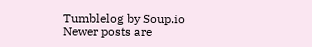Tumblelog by Soup.io
Newer posts are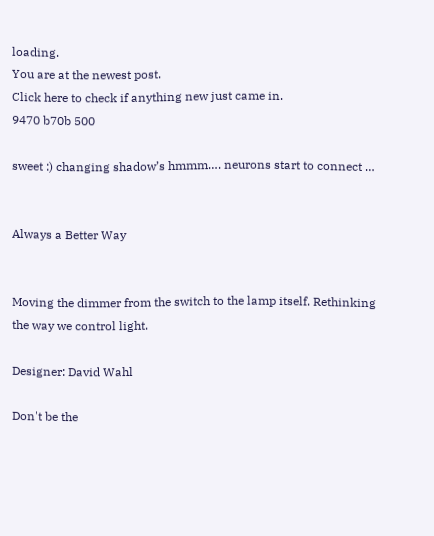loading.
You are at the newest post.
Click here to check if anything new just came in.
9470 b70b 500

sweet :) changing shadow’s hmmm…. neurons start to connect …


Always a Better Way


Moving the dimmer from the switch to the lamp itself. Rethinking the way we control light.

Designer: David Wahl

Don't be the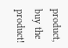product, buy the product!